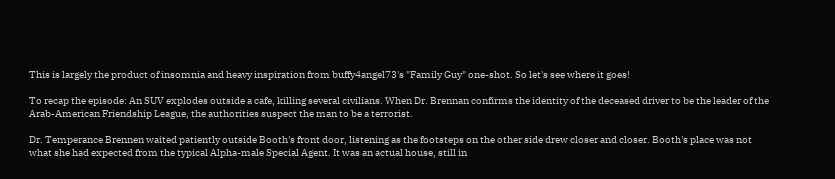This is largely the product of insomnia and heavy inspiration from buffy4angel73's "Family Guy" one-shot. So let's see where it goes!

To recap the episode: An SUV explodes outside a cafe, killing several civilians. When Dr. Brennan confirms the identity of the deceased driver to be the leader of the Arab-American Friendship League, the authorities suspect the man to be a terrorist.

Dr. Temperance Brennen waited patiently outside Booth's front door, listening as the footsteps on the other side drew closer and closer. Booth's place was not what she had expected from the typical Alpha-male Special Agent. It was an actual house, still in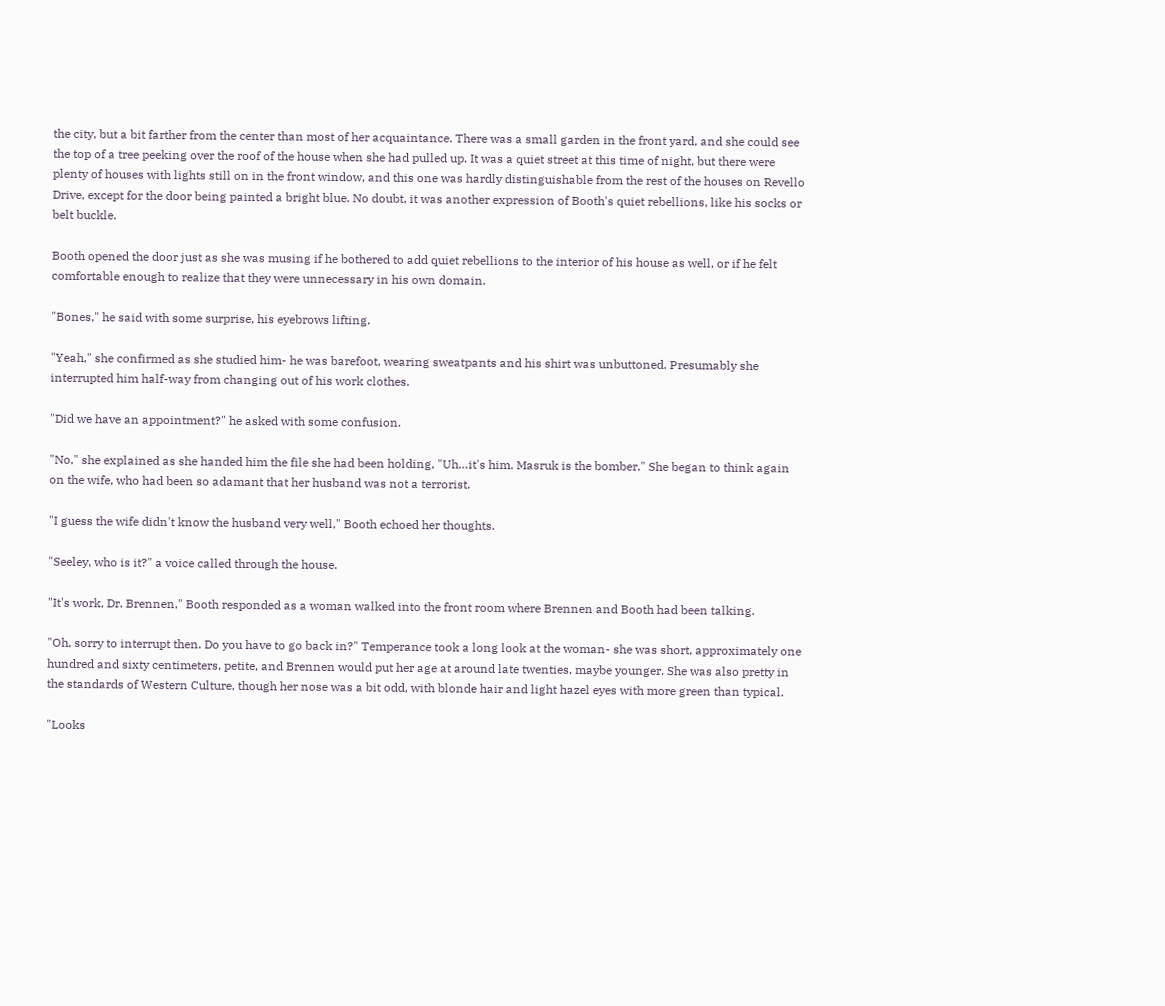the city, but a bit farther from the center than most of her acquaintance. There was a small garden in the front yard, and she could see the top of a tree peeking over the roof of the house when she had pulled up. It was a quiet street at this time of night, but there were plenty of houses with lights still on in the front window, and this one was hardly distinguishable from the rest of the houses on Revello Drive, except for the door being painted a bright blue. No doubt, it was another expression of Booth's quiet rebellions, like his socks or belt buckle.

Booth opened the door just as she was musing if he bothered to add quiet rebellions to the interior of his house as well, or if he felt comfortable enough to realize that they were unnecessary in his own domain.

"Bones," he said with some surprise, his eyebrows lifting.

"Yeah," she confirmed as she studied him- he was barefoot, wearing sweatpants and his shirt was unbuttoned. Presumably she interrupted him half-way from changing out of his work clothes.

"Did we have an appointment?" he asked with some confusion.

"No," she explained as she handed him the file she had been holding, "Uh…it's him. Masruk is the bomber." She began to think again on the wife, who had been so adamant that her husband was not a terrorist.

"I guess the wife didn't know the husband very well," Booth echoed her thoughts.

"Seeley, who is it?" a voice called through the house.

"It's work, Dr. Brennen," Booth responded as a woman walked into the front room where Brennen and Booth had been talking.

"Oh, sorry to interrupt then. Do you have to go back in?" Temperance took a long look at the woman- she was short, approximately one hundred and sixty centimeters, petite, and Brennen would put her age at around late twenties, maybe younger. She was also pretty in the standards of Western Culture, though her nose was a bit odd, with blonde hair and light hazel eyes with more green than typical.

"Looks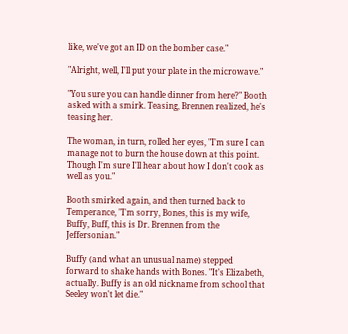like, we've got an ID on the bomber case."

"Alright, well, I'll put your plate in the microwave."

"You sure you can handle dinner from here?" Booth asked with a smirk. Teasing, Brennen realized, he's teasing her.

The woman, in turn, rolled her eyes, "I'm sure I can manage not to burn the house down at this point. Though I'm sure I'll hear about how I don't cook as well as you."

Booth smirked again, and then turned back to Temperance, "I'm sorry, Bones, this is my wife, Buffy, Buff, this is Dr. Brennen from the Jeffersonian."

Buffy (and what an unusual name) stepped forward to shake hands with Bones. "It's Elizabeth, actually. Buffy is an old nickname from school that Seeley won't let die."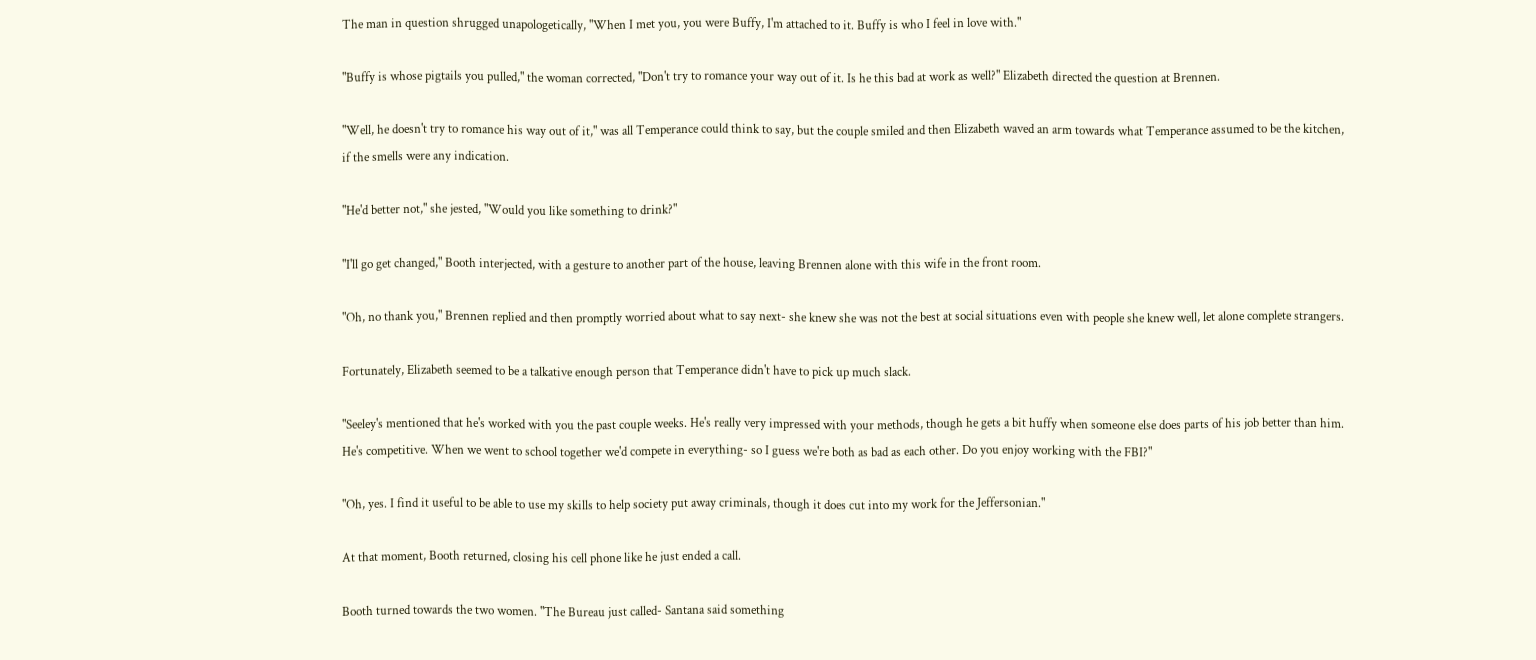The man in question shrugged unapologetically, "When I met you, you were Buffy, I'm attached to it. Buffy is who I feel in love with."

"Buffy is whose pigtails you pulled," the woman corrected, "Don't try to romance your way out of it. Is he this bad at work as well?" Elizabeth directed the question at Brennen.

"Well, he doesn't try to romance his way out of it," was all Temperance could think to say, but the couple smiled and then Elizabeth waved an arm towards what Temperance assumed to be the kitchen, if the smells were any indication.

"He'd better not," she jested, "Would you like something to drink?"

"I'll go get changed," Booth interjected, with a gesture to another part of the house, leaving Brennen alone with this wife in the front room.

"Oh, no thank you," Brennen replied and then promptly worried about what to say next- she knew she was not the best at social situations even with people she knew well, let alone complete strangers.

Fortunately, Elizabeth seemed to be a talkative enough person that Temperance didn't have to pick up much slack.

"Seeley's mentioned that he's worked with you the past couple weeks. He's really very impressed with your methods, though he gets a bit huffy when someone else does parts of his job better than him. He's competitive. When we went to school together we'd compete in everything- so I guess we're both as bad as each other. Do you enjoy working with the FBI?"

"Oh, yes. I find it useful to be able to use my skills to help society put away criminals, though it does cut into my work for the Jeffersonian."

At that moment, Booth returned, closing his cell phone like he just ended a call.

Booth turned towards the two women. "The Bureau just called- Santana said something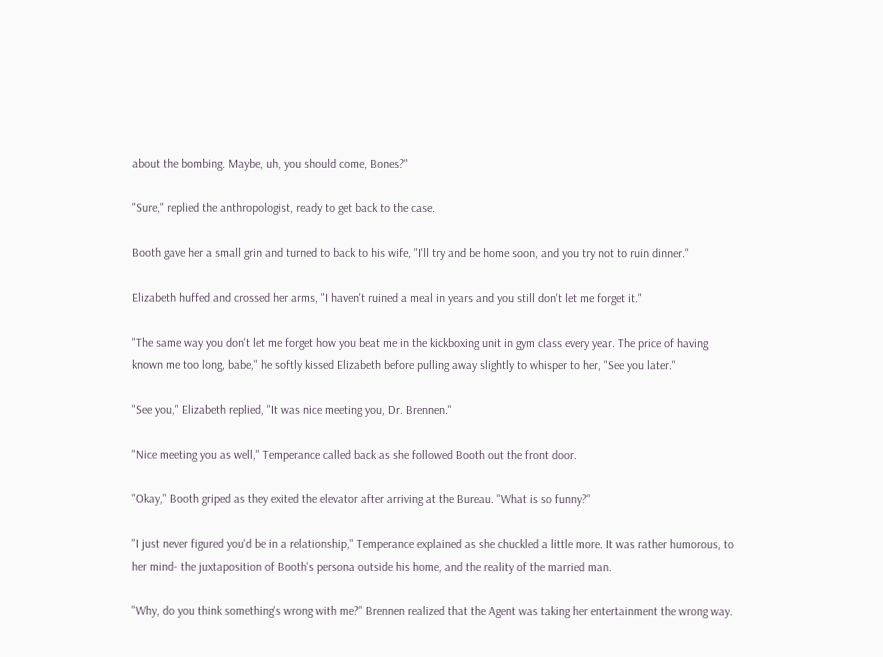about the bombing. Maybe, uh, you should come, Bones?"

"Sure," replied the anthropologist, ready to get back to the case.

Booth gave her a small grin and turned to back to his wife, "I'll try and be home soon, and you try not to ruin dinner."

Elizabeth huffed and crossed her arms, "I haven't ruined a meal in years and you still don't let me forget it."

"The same way you don't let me forget how you beat me in the kickboxing unit in gym class every year. The price of having known me too long, babe," he softly kissed Elizabeth before pulling away slightly to whisper to her, "See you later."

"See you," Elizabeth replied, "It was nice meeting you, Dr. Brennen."

"Nice meeting you as well," Temperance called back as she followed Booth out the front door.

"Okay," Booth griped as they exited the elevator after arriving at the Bureau. "What is so funny?"

"I just never figured you'd be in a relationship," Temperance explained as she chuckled a little more. It was rather humorous, to her mind- the juxtaposition of Booth's persona outside his home, and the reality of the married man.

"Why, do you think something's wrong with me?" Brennen realized that the Agent was taking her entertainment the wrong way.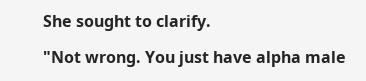She sought to clarify.

"Not wrong. You just have alpha male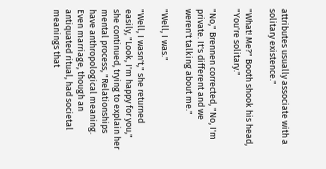attributes usually associate with a solitary existence."

"What! Me?" Booth shook his head, "You're solitary."

"No," Brennen corrected, "No, I'm private. It's different and we weren't talking about me."

"Well, I was."

"Well, I wasn't," she returned easily, "Look, I'm happy for you," she continued, trying to explain her mental process, "Relationships have anthropological meaning. Even marriage, though an antiquated ritual, had societal meanings that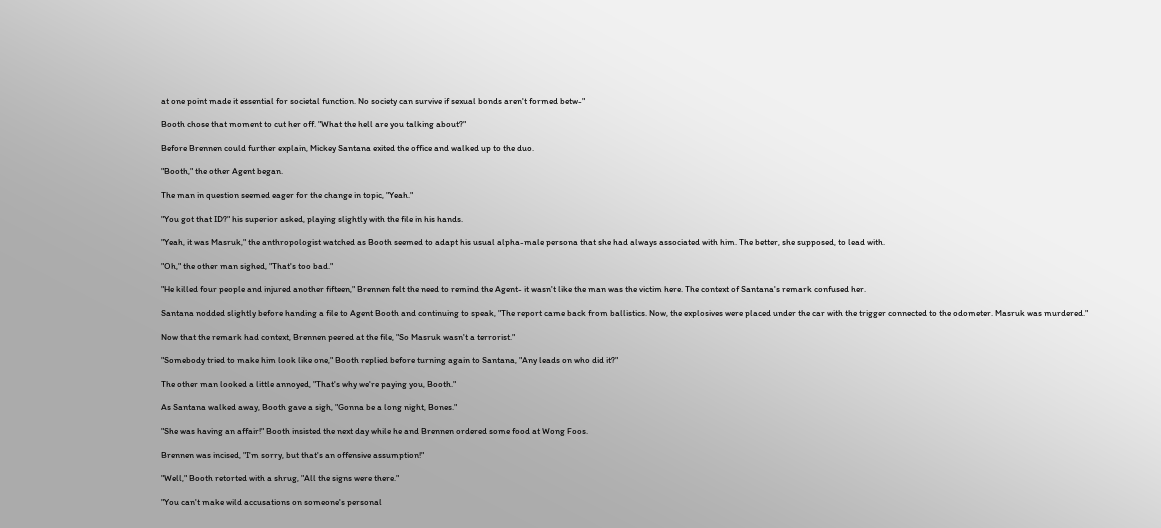at one point made it essential for societal function. No society can survive if sexual bonds aren't formed betw-"

Booth chose that moment to cut her off. "What the hell are you talking about?"

Before Brennen could further explain, Mickey Santana exited the office and walked up to the duo.

"Booth," the other Agent began.

The man in question seemed eager for the change in topic, "Yeah."

"You got that ID?" his superior asked, playing slightly with the file in his hands.

"Yeah, it was Masruk," the anthropologist watched as Booth seemed to adapt his usual alpha-male persona that she had always associated with him. The better, she supposed, to lead with.

"Oh," the other man sighed, "That's too bad."

"He killed four people and injured another fifteen," Brennen felt the need to remind the Agent- it wasn't like the man was the victim here. The context of Santana's remark confused her.

Santana nodded slightly before handing a file to Agent Booth and continuing to speak, "The report came back from ballistics. Now, the explosives were placed under the car with the trigger connected to the odometer. Masruk was murdered."

Now that the remark had context, Brennen peered at the file, "So Masruk wasn't a terrorist."

"Somebody tried to make him look like one," Booth replied before turning again to Santana, "Any leads on who did it?"

The other man looked a little annoyed, "That's why we're paying you, Booth."

As Santana walked away, Booth gave a sigh, "Gonna be a long night, Bones."

"She was having an affair!" Booth insisted the next day while he and Brennen ordered some food at Wong Foos.

Brennen was incised, "I'm sorry, but that's an offensive assumption!"

"Well," Booth retorted with a shrug, "All the signs were there."

"You can't make wild accusations on someone's personal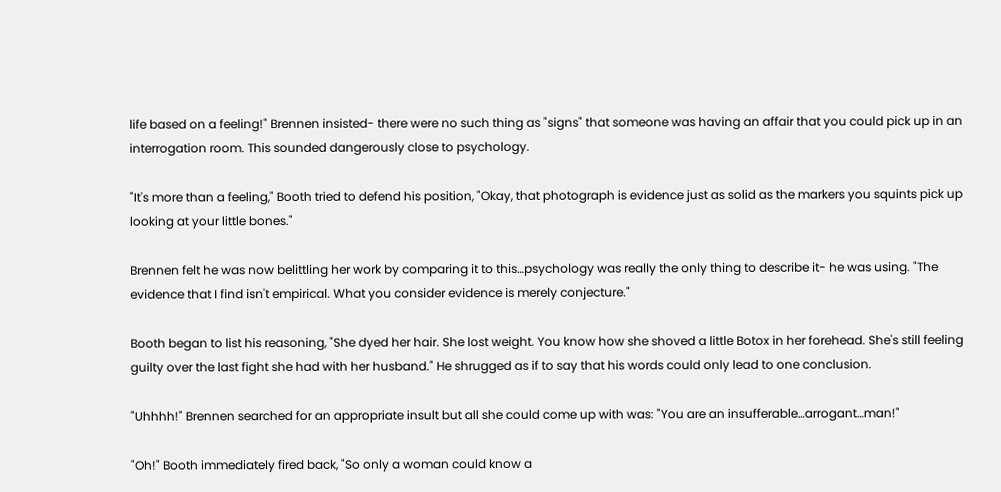life based on a feeling!" Brennen insisted- there were no such thing as "signs" that someone was having an affair that you could pick up in an interrogation room. This sounded dangerously close to psychology.

"It's more than a feeling," Booth tried to defend his position, "Okay, that photograph is evidence just as solid as the markers you squints pick up looking at your little bones."

Brennen felt he was now belittling her work by comparing it to this…psychology was really the only thing to describe it- he was using. "The evidence that I find isn't empirical. What you consider evidence is merely conjecture."

Booth began to list his reasoning, "She dyed her hair. She lost weight. You know how she shoved a little Botox in her forehead. She's still feeling guilty over the last fight she had with her husband." He shrugged as if to say that his words could only lead to one conclusion.

"Uhhhh!" Brennen searched for an appropriate insult but all she could come up with was: "You are an insufferable…arrogant…man!"

"Oh!" Booth immediately fired back, "So only a woman could know a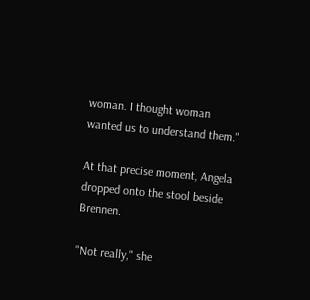woman. I thought woman wanted us to understand them."

At that precise moment, Angela dropped onto the stool beside Brennen.

"Not really," she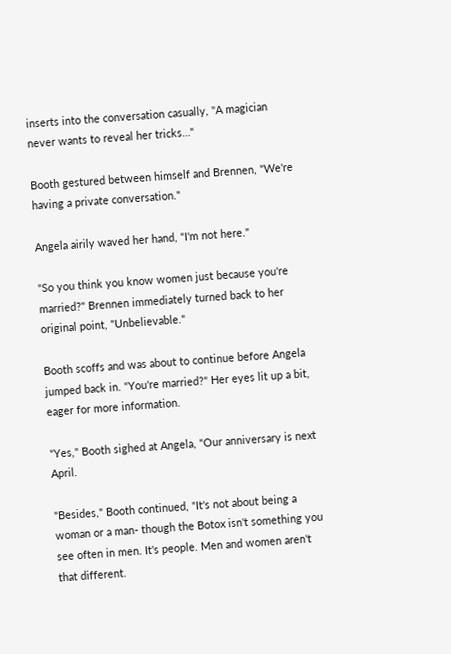inserts into the conversation casually, "A magician never wants to reveal her tricks…"

Booth gestured between himself and Brennen, "We're having a private conversation."

Angela airily waved her hand, "I'm not here."

"So you think you know women just because you're married?" Brennen immediately turned back to her original point, "Unbelievable."

Booth scoffs and was about to continue before Angela jumped back in. "You're married?" Her eyes lit up a bit, eager for more information.

"Yes," Booth sighed at Angela, "Our anniversary is next April.

"Besides," Booth continued, "It's not about being a woman or a man- though the Botox isn't something you see often in men. It's people. Men and women aren't that different.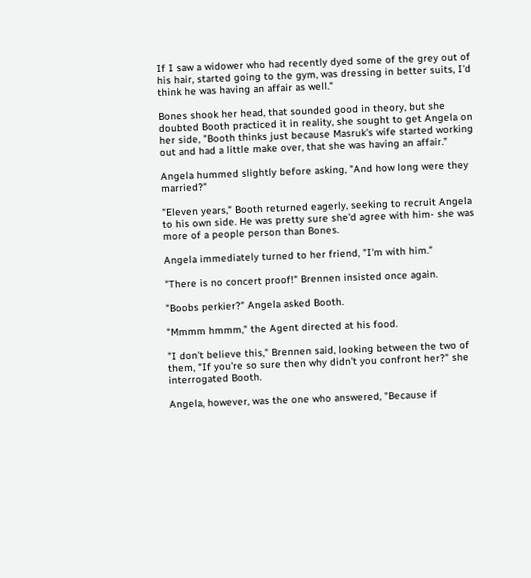If I saw a widower who had recently dyed some of the grey out of his hair, started going to the gym, was dressing in better suits, I'd think he was having an affair as well."

Bones shook her head, that sounded good in theory, but she doubted Booth practiced it in reality, she sought to get Angela on her side, "Booth thinks just because Masruk's wife started working out and had a little make over, that she was having an affair."

Angela hummed slightly before asking, "And how long were they married?"

"Eleven years," Booth returned eagerly, seeking to recruit Angela to his own side. He was pretty sure she'd agree with him- she was more of a people person than Bones.

Angela immediately turned to her friend, "I'm with him."

"There is no concert proof!" Brennen insisted once again.

"Boobs perkier?" Angela asked Booth.

"Mmmm hmmm," the Agent directed at his food.

"I don't believe this," Brennen said, looking between the two of them, "If you're so sure then why didn't you confront her?" she interrogated Booth.

Angela, however, was the one who answered, "Because if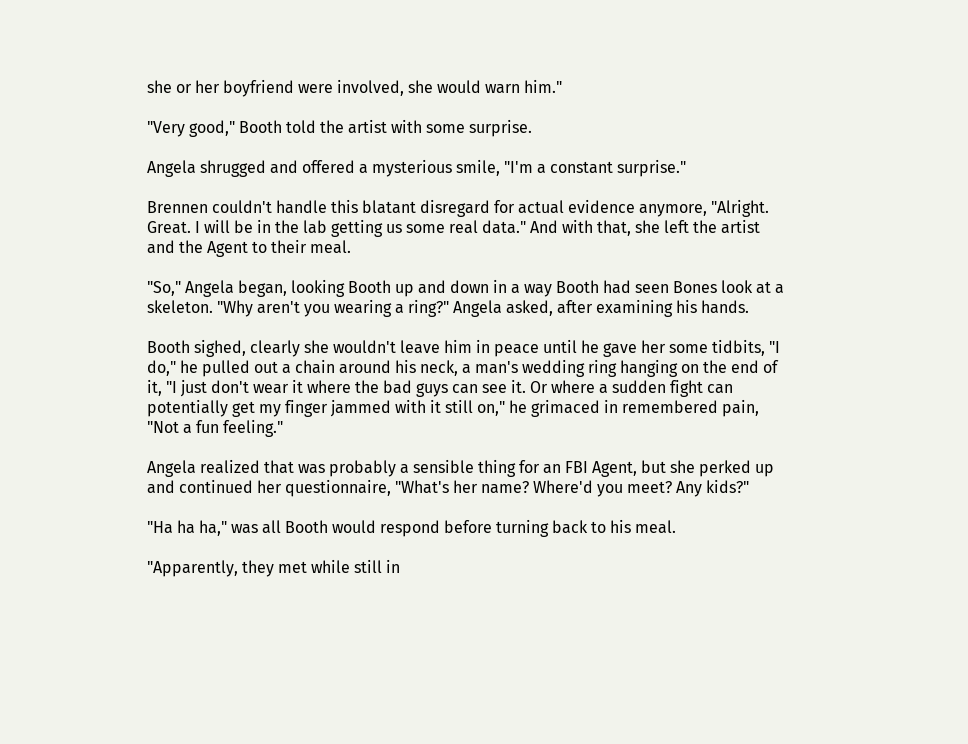she or her boyfriend were involved, she would warn him."

"Very good," Booth told the artist with some surprise.

Angela shrugged and offered a mysterious smile, "I'm a constant surprise."

Brennen couldn't handle this blatant disregard for actual evidence anymore, "Alright. Great. I will be in the lab getting us some real data." And with that, she left the artist and the Agent to their meal.

"So," Angela began, looking Booth up and down in a way Booth had seen Bones look at a skeleton. "Why aren't you wearing a ring?" Angela asked, after examining his hands.

Booth sighed, clearly she wouldn't leave him in peace until he gave her some tidbits, "I do," he pulled out a chain around his neck, a man's wedding ring hanging on the end of it, "I just don't wear it where the bad guys can see it. Or where a sudden fight can potentially get my finger jammed with it still on," he grimaced in remembered pain, "Not a fun feeling."

Angela realized that was probably a sensible thing for an FBI Agent, but she perked up and continued her questionnaire, "What's her name? Where'd you meet? Any kids?"

"Ha ha ha," was all Booth would respond before turning back to his meal.

"Apparently, they met while still in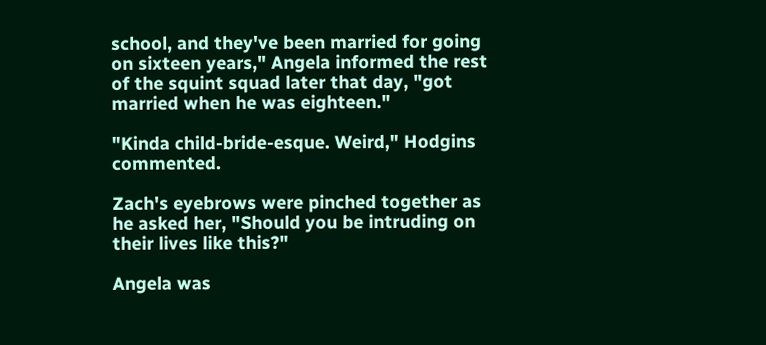school, and they've been married for going on sixteen years," Angela informed the rest of the squint squad later that day, "got married when he was eighteen."

"Kinda child-bride-esque. Weird," Hodgins commented.

Zach's eyebrows were pinched together as he asked her, "Should you be intruding on their lives like this?"

Angela was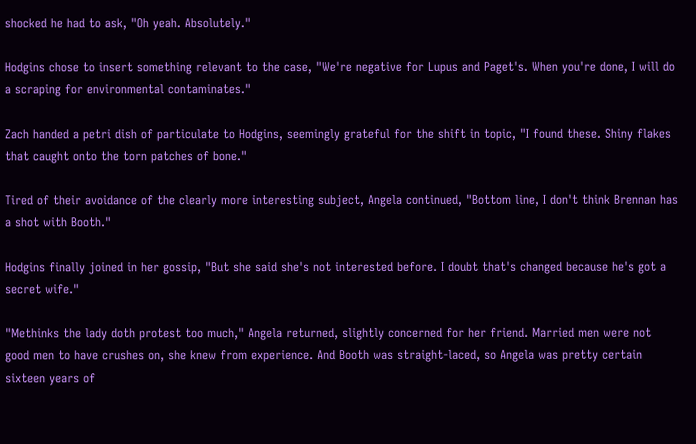shocked he had to ask, "Oh yeah. Absolutely."

Hodgins chose to insert something relevant to the case, "We're negative for Lupus and Paget's. When you're done, I will do a scraping for environmental contaminates."

Zach handed a petri dish of particulate to Hodgins, seemingly grateful for the shift in topic, "I found these. Shiny flakes that caught onto the torn patches of bone."

Tired of their avoidance of the clearly more interesting subject, Angela continued, "Bottom line, I don't think Brennan has a shot with Booth."

Hodgins finally joined in her gossip, "But she said she's not interested before. I doubt that's changed because he's got a secret wife."

"Methinks the lady doth protest too much," Angela returned, slightly concerned for her friend. Married men were not good men to have crushes on, she knew from experience. And Booth was straight-laced, so Angela was pretty certain sixteen years of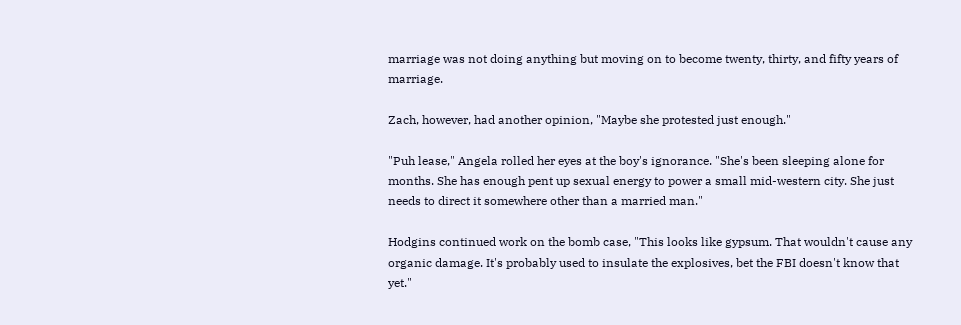marriage was not doing anything but moving on to become twenty, thirty, and fifty years of marriage.

Zach, however, had another opinion, "Maybe she protested just enough."

"Puh lease," Angela rolled her eyes at the boy's ignorance. "She's been sleeping alone for months. She has enough pent up sexual energy to power a small mid-western city. She just needs to direct it somewhere other than a married man."

Hodgins continued work on the bomb case, "This looks like gypsum. That wouldn't cause any organic damage. It's probably used to insulate the explosives, bet the FBI doesn't know that yet."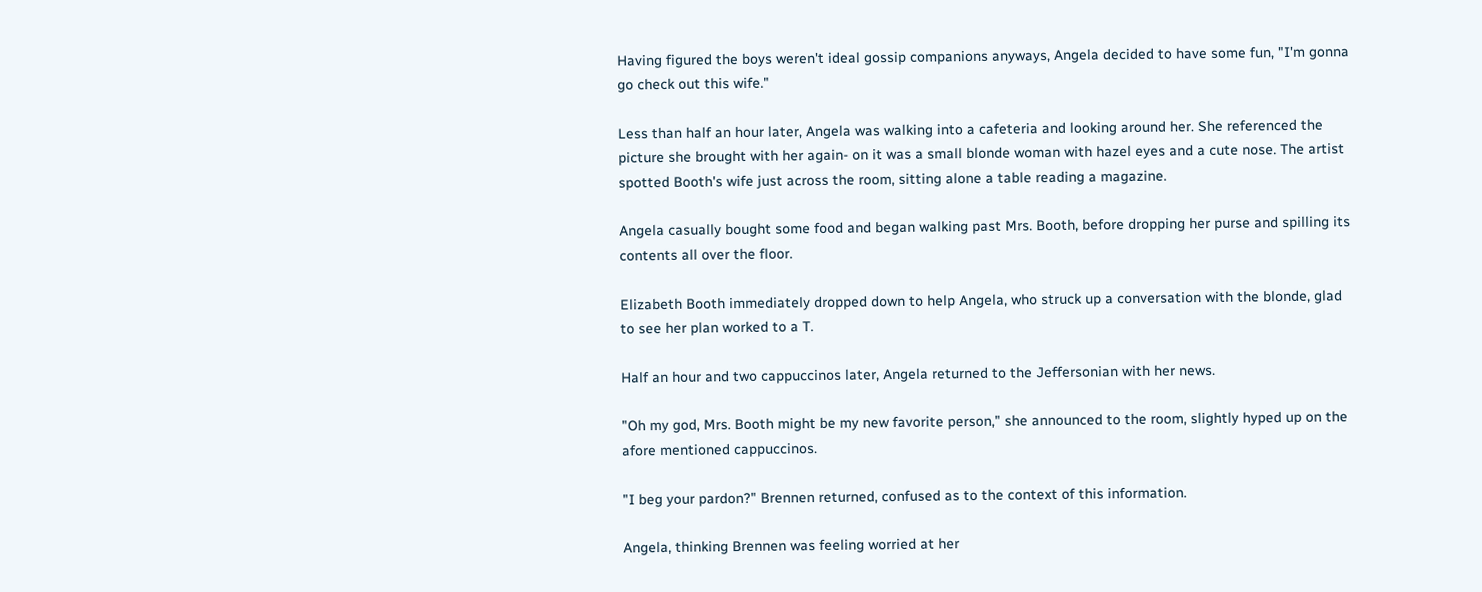Having figured the boys weren't ideal gossip companions anyways, Angela decided to have some fun, "I'm gonna go check out this wife."

Less than half an hour later, Angela was walking into a cafeteria and looking around her. She referenced the picture she brought with her again- on it was a small blonde woman with hazel eyes and a cute nose. The artist spotted Booth's wife just across the room, sitting alone a table reading a magazine.

Angela casually bought some food and began walking past Mrs. Booth, before dropping her purse and spilling its contents all over the floor.

Elizabeth Booth immediately dropped down to help Angela, who struck up a conversation with the blonde, glad to see her plan worked to a T.

Half an hour and two cappuccinos later, Angela returned to the Jeffersonian with her news.

"Oh my god, Mrs. Booth might be my new favorite person," she announced to the room, slightly hyped up on the afore mentioned cappuccinos.

"I beg your pardon?" Brennen returned, confused as to the context of this information.

Angela, thinking Brennen was feeling worried at her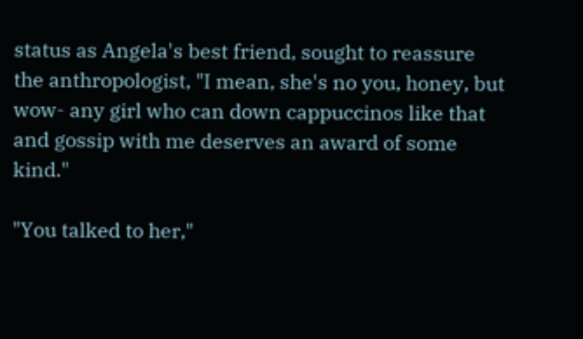status as Angela's best friend, sought to reassure the anthropologist, "I mean, she's no you, honey, but wow- any girl who can down cappuccinos like that and gossip with me deserves an award of some kind."

"You talked to her,"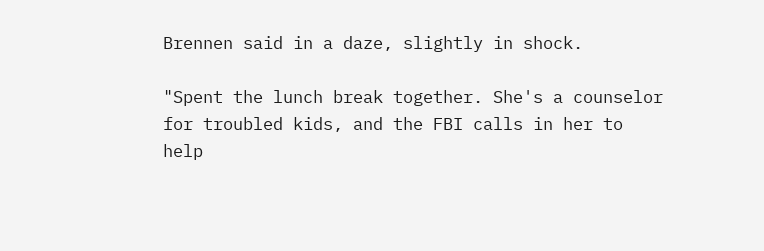Brennen said in a daze, slightly in shock.

"Spent the lunch break together. She's a counselor for troubled kids, and the FBI calls in her to help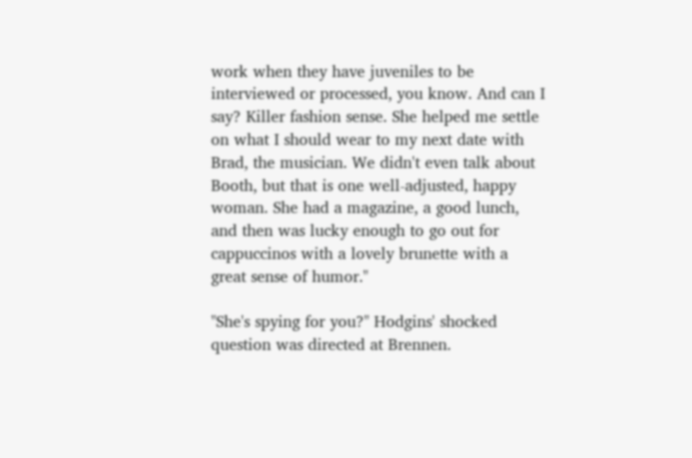work when they have juveniles to be interviewed or processed, you know. And can I say? Killer fashion sense. She helped me settle on what I should wear to my next date with Brad, the musician. We didn't even talk about Booth, but that is one well-adjusted, happy woman. She had a magazine, a good lunch, and then was lucky enough to go out for cappuccinos with a lovely brunette with a great sense of humor."

"She's spying for you?" Hodgins' shocked question was directed at Brennen.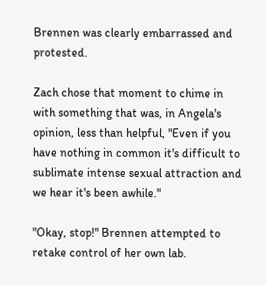Brennen was clearly embarrassed and protested.

Zach chose that moment to chime in with something that was, in Angela's opinion, less than helpful, "Even if you have nothing in common it's difficult to sublimate intense sexual attraction and we hear it's been awhile."

"Okay, stop!" Brennen attempted to retake control of her own lab.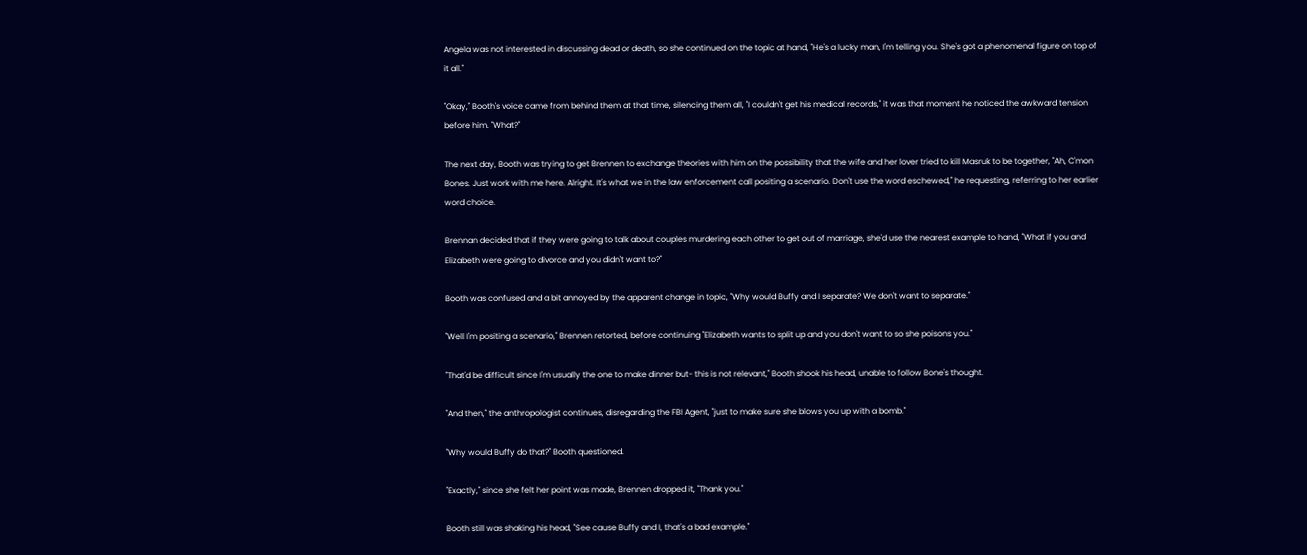Angela was not interested in discussing dead or death, so she continued on the topic at hand, "He's a lucky man, I'm telling you. She's got a phenomenal figure on top of it all."

"Okay," Booth's voice came from behind them at that time, silencing them all, "I couldn't get his medical records," it was that moment he noticed the awkward tension before him. "What?"

The next day, Booth was trying to get Brennen to exchange theories with him on the possibility that the wife and her lover tried to kill Masruk to be together, "Ah, C'mon Bones. Just work with me here. Alright. It's what we in the law enforcement call positing a scenario. Don't use the word eschewed," he requesting, referring to her earlier word choice.

Brennan decided that if they were going to talk about couples murdering each other to get out of marriage, she'd use the nearest example to hand, "What if you and Elizabeth were going to divorce and you didn't want to?"

Booth was confused and a bit annoyed by the apparent change in topic, "Why would Buffy and I separate? We don't want to separate."

"Well I'm positing a scenario," Brennen retorted, before continuing "Elizabeth wants to split up and you don't want to so she poisons you."

"That'd be difficult since I'm usually the one to make dinner but- this is not relevant," Booth shook his head, unable to follow Bone's thought.

"And then," the anthropologist continues, disregarding the FBI Agent, "just to make sure she blows you up with a bomb."

"Why would Buffy do that?" Booth questioned.

"Exactly," since she felt her point was made, Brennen dropped it, "Thank you."

Booth still was shaking his head, "See cause Buffy and I, that's a bad example."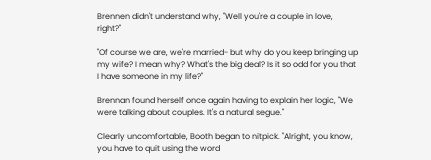Brennen didn't understand why, "Well you're a couple in love, right?"

"Of course we are, we're married- but why do you keep bringing up my wife? I mean why? What's the big deal? Is it so odd for you that I have someone in my life?"

Brennan found herself once again having to explain her logic, "We were talking about couples. It's a natural segue."

Clearly uncomfortable, Booth began to nitpick. "Alright, you know, you have to quit using the word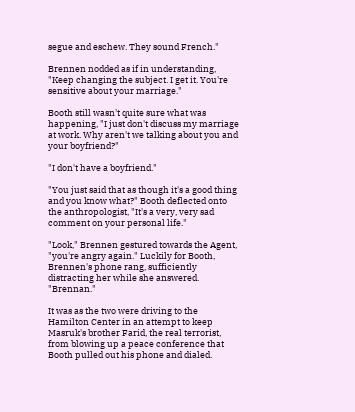segue and eschew. They sound French."

Brennen nodded as if in understanding, "Keep changing the subject. I get it. You're sensitive about your marriage."

Booth still wasn't quite sure what was happening, "I just don't discuss my marriage at work. Why aren't we talking about you and your boyfriend?"

"I don't have a boyfriend."

"You just said that as though it's a good thing and you know what?" Booth deflected onto the anthropologist, "It's a very, very sad comment on your personal life."

"Look," Brennen gestured towards the Agent, "you're angry again." Luckily for Booth, Brennen's phone rang, sufficiently distracting her while she answered. "Brennan."

It was as the two were driving to the Hamilton Center in an attempt to keep Masruk's brother Farid, the real terrorist, from blowing up a peace conference that Booth pulled out his phone and dialed.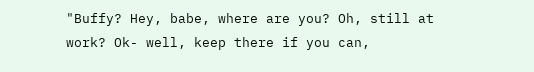"Buffy? Hey, babe, where are you? Oh, still at work? Ok- well, keep there if you can,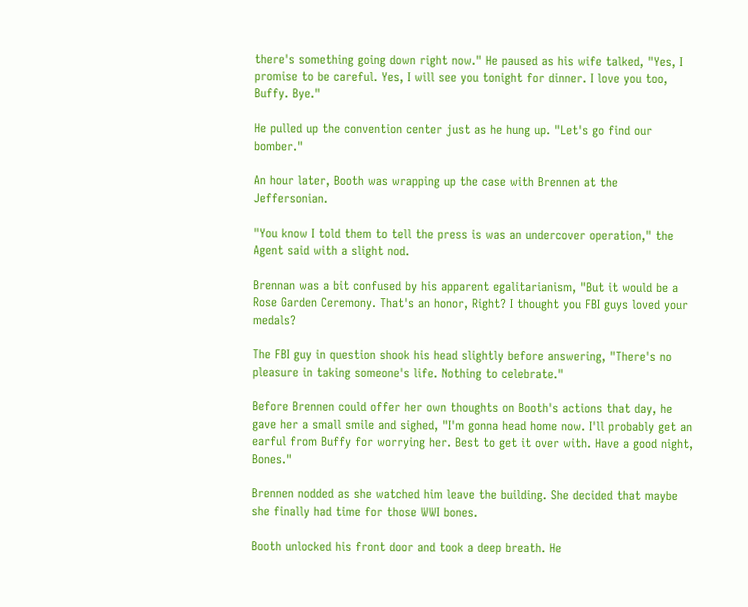there's something going down right now." He paused as his wife talked, "Yes, I promise to be careful. Yes, I will see you tonight for dinner. I love you too, Buffy. Bye."

He pulled up the convention center just as he hung up. "Let's go find our bomber."

An hour later, Booth was wrapping up the case with Brennen at the Jeffersonian.

"You know I told them to tell the press is was an undercover operation," the Agent said with a slight nod.

Brennan was a bit confused by his apparent egalitarianism, "But it would be a Rose Garden Ceremony. That's an honor, Right? I thought you FBI guys loved your medals?

The FBI guy in question shook his head slightly before answering, "There's no pleasure in taking someone's life. Nothing to celebrate."

Before Brennen could offer her own thoughts on Booth's actions that day, he gave her a small smile and sighed, "I'm gonna head home now. I'll probably get an earful from Buffy for worrying her. Best to get it over with. Have a good night, Bones."

Brennen nodded as she watched him leave the building. She decided that maybe she finally had time for those WWI bones.

Booth unlocked his front door and took a deep breath. He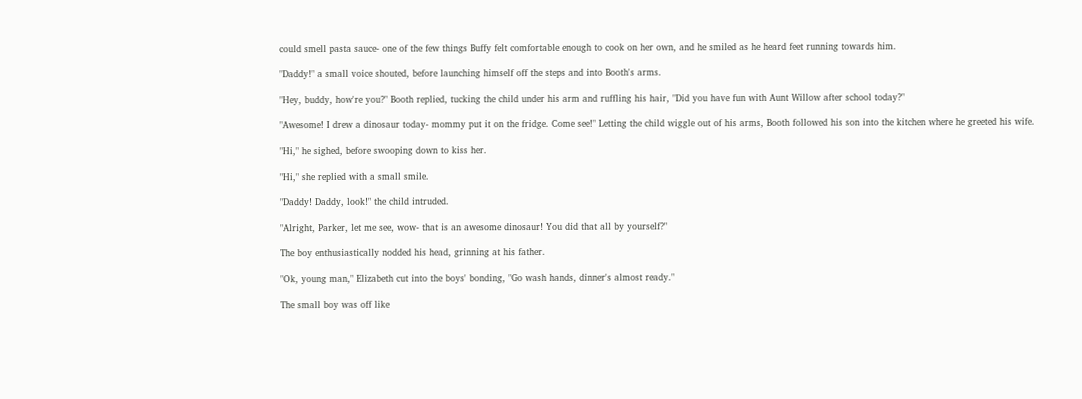could smell pasta sauce- one of the few things Buffy felt comfortable enough to cook on her own, and he smiled as he heard feet running towards him.

"Daddy!" a small voice shouted, before launching himself off the steps and into Booth's arms.

"Hey, buddy, how're you?" Booth replied, tucking the child under his arm and ruffling his hair, "Did you have fun with Aunt Willow after school today?"

"Awesome! I drew a dinosaur today- mommy put it on the fridge. Come see!" Letting the child wiggle out of his arms, Booth followed his son into the kitchen where he greeted his wife.

"Hi," he sighed, before swooping down to kiss her.

"Hi," she replied with a small smile.

"Daddy! Daddy, look!" the child intruded.

"Alright, Parker, let me see, wow- that is an awesome dinosaur! You did that all by yourself?"

The boy enthusiastically nodded his head, grinning at his father.

"Ok, young man," Elizabeth cut into the boys' bonding, "Go wash hands, dinner's almost ready."

The small boy was off like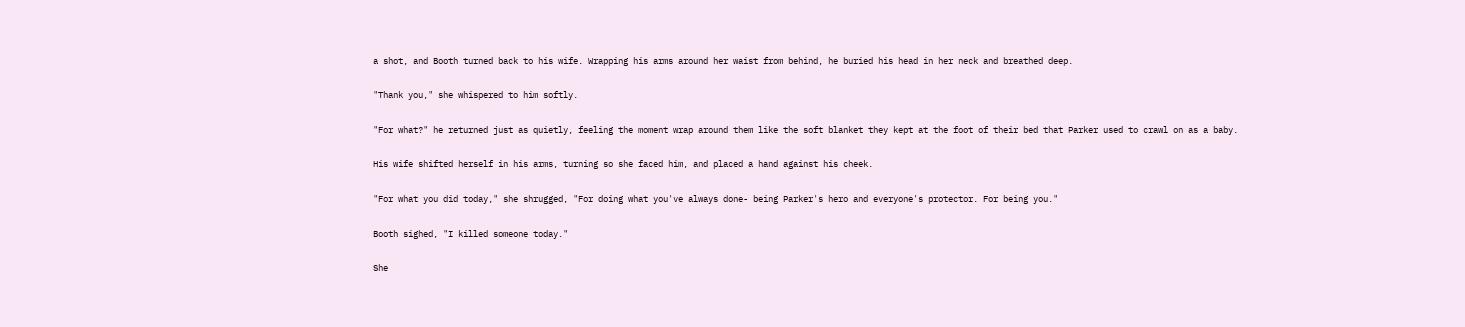a shot, and Booth turned back to his wife. Wrapping his arms around her waist from behind, he buried his head in her neck and breathed deep.

"Thank you," she whispered to him softly.

"For what?" he returned just as quietly, feeling the moment wrap around them like the soft blanket they kept at the foot of their bed that Parker used to crawl on as a baby.

His wife shifted herself in his arms, turning so she faced him, and placed a hand against his cheek.

"For what you did today," she shrugged, "For doing what you've always done- being Parker's hero and everyone's protector. For being you."

Booth sighed, "I killed someone today."

She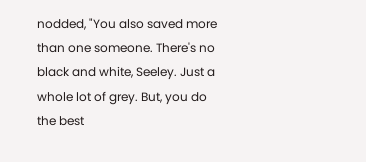nodded, "You also saved more than one someone. There's no black and white, Seeley. Just a whole lot of grey. But, you do the best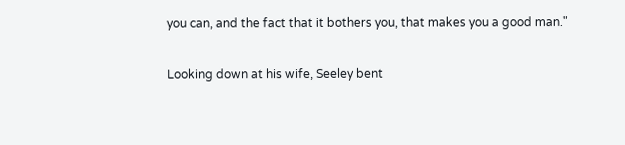you can, and the fact that it bothers you, that makes you a good man."

Looking down at his wife, Seeley bent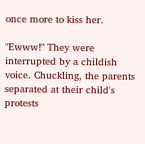once more to kiss her.

"Ewww!" They were interrupted by a childish voice. Chuckling, the parents separated at their child's protests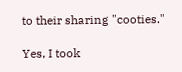to their sharing "cooties."

Yes, I took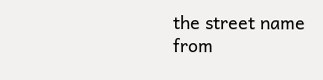the street name from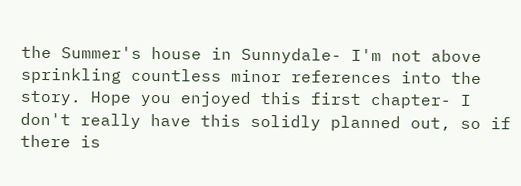the Summer's house in Sunnydale- I'm not above sprinkling countless minor references into the story. Hope you enjoyed this first chapter- I don't really have this solidly planned out, so if there is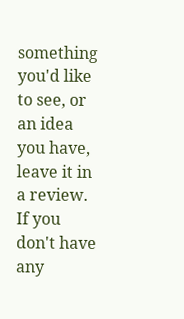something you'd like to see, or an idea you have, leave it in a review. If you don't have any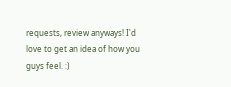requests, review anyways! I'd love to get an idea of how you guys feel. :)